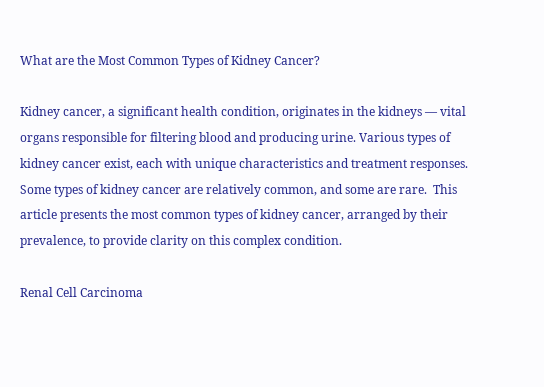What are the Most Common Types of Kidney Cancer?

Kidney cancer, a significant health condition, originates in the kidneys — vital organs responsible for filtering blood and producing urine. Various types of kidney cancer exist, each with unique characteristics and treatment responses. Some types of kidney cancer are relatively common, and some are rare.  This article presents the most common types of kidney cancer, arranged by their prevalence, to provide clarity on this complex condition.

Renal Cell Carcinoma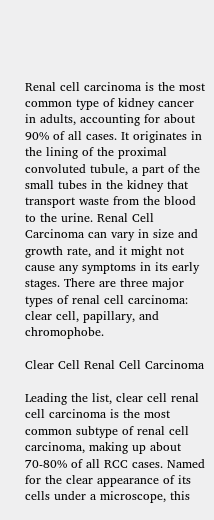Renal cell carcinoma is the most common type of kidney cancer in adults, accounting for about 90% of all cases. It originates in the lining of the proximal convoluted tubule, a part of the small tubes in the kidney that transport waste from the blood to the urine. Renal Cell Carcinoma can vary in size and growth rate, and it might not cause any symptoms in its early stages. There are three major types of renal cell carcinoma: clear cell, papillary, and chromophobe.

Clear Cell Renal Cell Carcinoma

Leading the list, clear cell renal cell carcinoma is the most common subtype of renal cell carcinoma, making up about 70-80% of all RCC cases. Named for the clear appearance of its cells under a microscope, this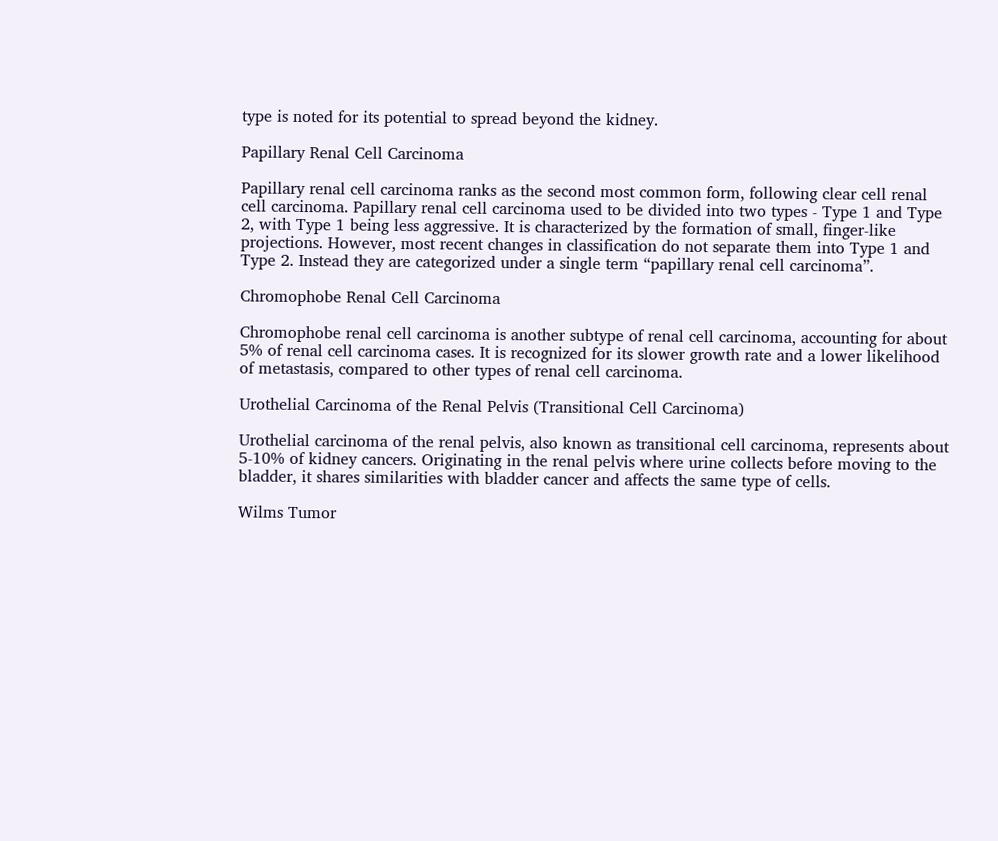type is noted for its potential to spread beyond the kidney.

Papillary Renal Cell Carcinoma

Papillary renal cell carcinoma ranks as the second most common form, following clear cell renal cell carcinoma. Papillary renal cell carcinoma used to be divided into two types - Type 1 and Type 2, with Type 1 being less aggressive. It is characterized by the formation of small, finger-like projections. However, most recent changes in classification do not separate them into Type 1 and Type 2. Instead they are categorized under a single term “papillary renal cell carcinoma”.

Chromophobe Renal Cell Carcinoma

Chromophobe renal cell carcinoma is another subtype of renal cell carcinoma, accounting for about 5% of renal cell carcinoma cases. It is recognized for its slower growth rate and a lower likelihood of metastasis, compared to other types of renal cell carcinoma.

Urothelial Carcinoma of the Renal Pelvis (Transitional Cell Carcinoma)

Urothelial carcinoma of the renal pelvis, also known as transitional cell carcinoma, represents about 5-10% of kidney cancers. Originating in the renal pelvis where urine collects before moving to the bladder, it shares similarities with bladder cancer and affects the same type of cells.

Wilms Tumor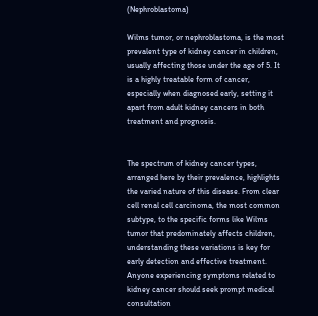(Nephroblastoma)

Wilms tumor, or nephroblastoma, is the most prevalent type of kidney cancer in children, usually affecting those under the age of 5. It is a highly treatable form of cancer, especially when diagnosed early, setting it apart from adult kidney cancers in both treatment and prognosis.


The spectrum of kidney cancer types, arranged here by their prevalence, highlights the varied nature of this disease. From clear cell renal cell carcinoma, the most common subtype, to the specific forms like Wilms tumor that predominately affects children, understanding these variations is key for early detection and effective treatment. Anyone experiencing symptoms related to kidney cancer should seek prompt medical consultation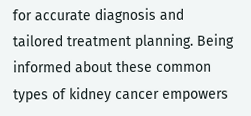for accurate diagnosis and tailored treatment planning. Being informed about these common types of kidney cancer empowers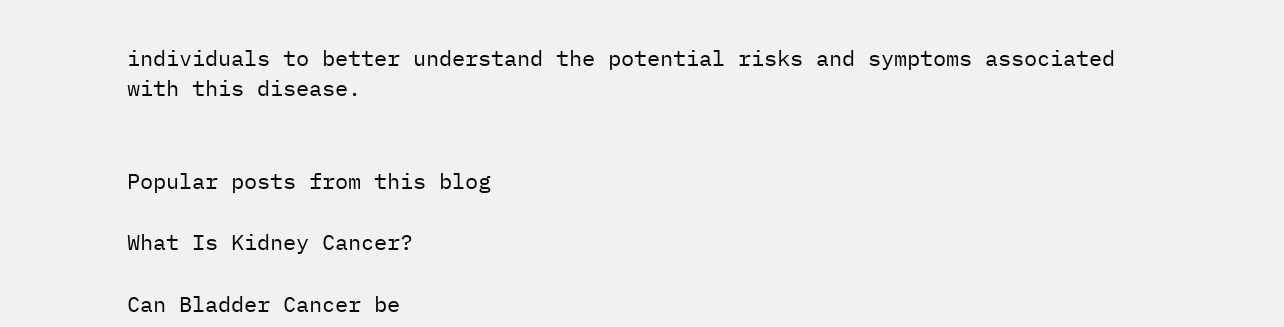individuals to better understand the potential risks and symptoms associated with this disease.


Popular posts from this blog

What Is Kidney Cancer?

Can Bladder Cancer be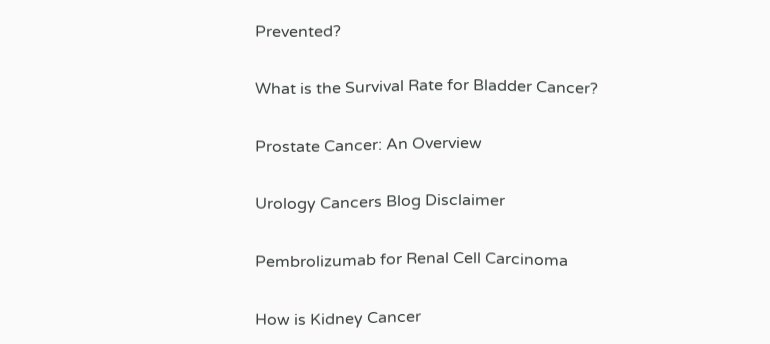Prevented?

What is the Survival Rate for Bladder Cancer?

Prostate Cancer: An Overview

Urology Cancers Blog Disclaimer

Pembrolizumab for Renal Cell Carcinoma

How is Kidney Cancer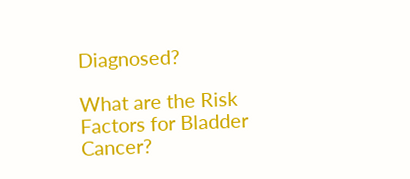Diagnosed?

What are the Risk Factors for Bladder Cancer?